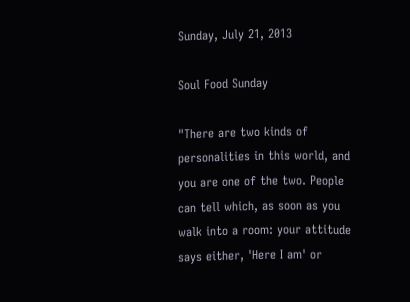Sunday, July 21, 2013

Soul Food Sunday

"There are two kinds of personalities in this world, and you are one of the two. People can tell which, as soon as you walk into a room: your attitude says either, 'Here I am' or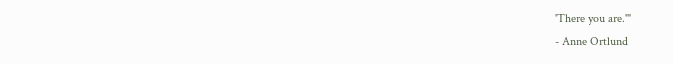'There you are.'"
- Anne Ortlund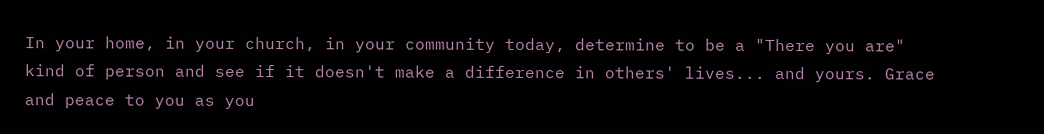In your home, in your church, in your community today, determine to be a "There you are" kind of person and see if it doesn't make a difference in others' lives... and yours. Grace and peace to you as you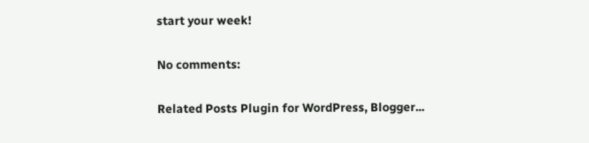start your week!

No comments:

Related Posts Plugin for WordPress, Blogger...